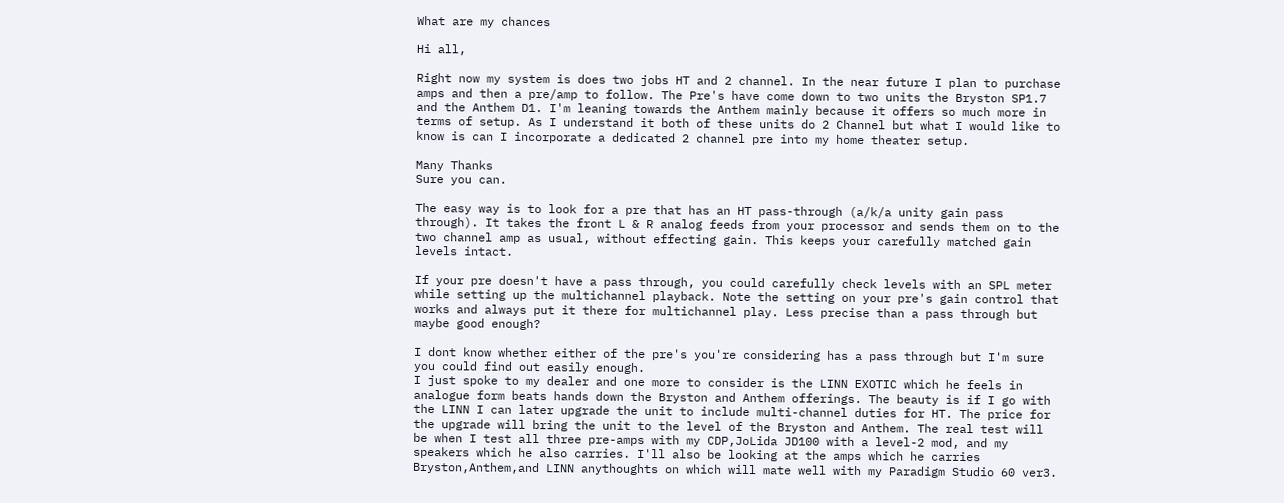What are my chances

Hi all,

Right now my system is does two jobs HT and 2 channel. In the near future I plan to purchase amps and then a pre/amp to follow. The Pre's have come down to two units the Bryston SP1.7 and the Anthem D1. I'm leaning towards the Anthem mainly because it offers so much more in terms of setup. As I understand it both of these units do 2 Channel but what I would like to know is can I incorporate a dedicated 2 channel pre into my home theater setup.

Many Thanks
Sure you can.

The easy way is to look for a pre that has an HT pass-through (a/k/a unity gain pass through). It takes the front L & R analog feeds from your processor and sends them on to the two channel amp as usual, without effecting gain. This keeps your carefully matched gain levels intact.

If your pre doesn't have a pass through, you could carefully check levels with an SPL meter while setting up the multichannel playback. Note the setting on your pre's gain control that works and always put it there for multichannel play. Less precise than a pass through but maybe good enough?

I dont know whether either of the pre's you're considering has a pass through but I'm sure you could find out easily enough.
I just spoke to my dealer and one more to consider is the LINN EXOTIC which he feels in analogue form beats hands down the Bryston and Anthem offerings. The beauty is if I go with the LINN I can later upgrade the unit to include multi-channel duties for HT. The price for the upgrade will bring the unit to the level of the Bryston and Anthem. The real test will be when I test all three pre-amps with my CDP,JoLida JD100 with a level-2 mod, and my speakers which he also carries. I'll also be looking at the amps which he carries Bryston,Anthem,and LINN anythoughts on which will mate well with my Paradigm Studio 60 ver3.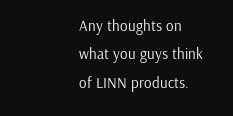Any thoughts on what you guys think of LINN products.